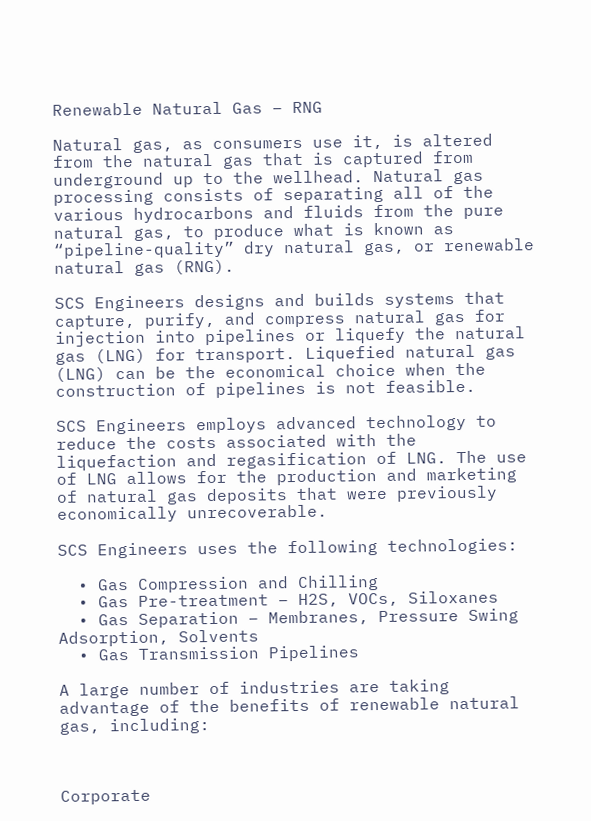Renewable Natural Gas – RNG

Natural gas, as consumers use it, is altered from the natural gas that is captured from underground up to the wellhead. Natural gas processing consists of separating all of the various hydrocarbons and fluids from the pure natural gas, to produce what is known as “pipeline-quality” dry natural gas, or renewable natural gas (RNG).

SCS Engineers designs and builds systems that capture, purify, and compress natural gas for injection into pipelines or liquefy the natural gas (LNG) for transport. Liquefied natural gas (LNG) can be the economical choice when the construction of pipelines is not feasible.

SCS Engineers employs advanced technology to reduce the costs associated with the liquefaction and regasification of LNG. The use of LNG allows for the production and marketing of natural gas deposits that were previously economically unrecoverable.

SCS Engineers uses the following technologies:

  • Gas Compression and Chilling
  • Gas Pre-treatment – H2S, VOCs, Siloxanes
  • Gas Separation – Membranes, Pressure Swing Adsorption, Solvents
  • Gas Transmission Pipelines

A large number of industries are taking advantage of the benefits of renewable natural gas, including:



Corporate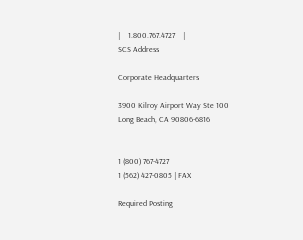|    1.800.767.4727    |
SCS Address

Corporate Headquarters

3900 Kilroy Airport Way Ste 100
Long Beach, CA 90806-6816


1 (800) 767-4727
1 (562) 427-0805 | FAX

Required Posting